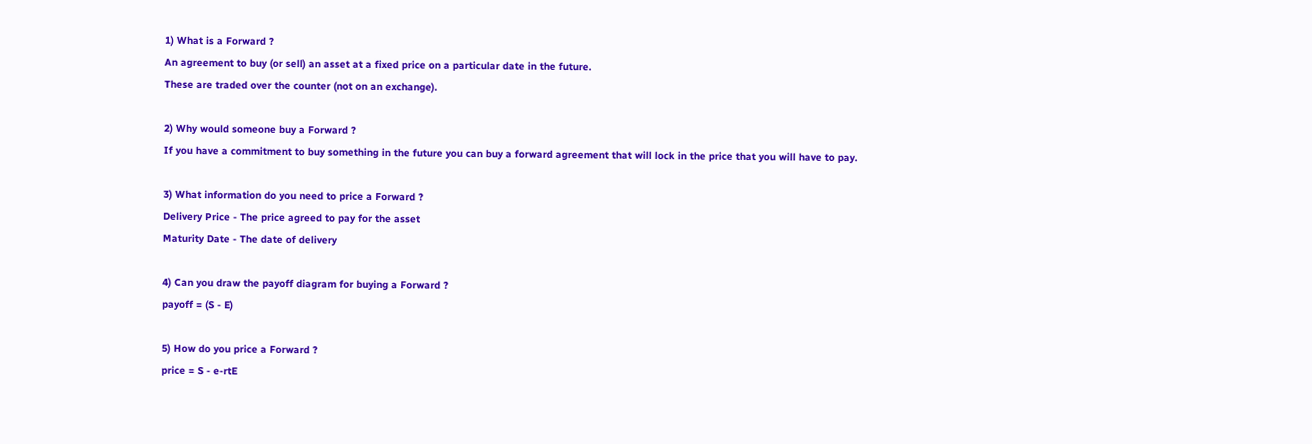1) What is a Forward ?
An agreement to buy (or sell) an asset at a fixed price on a particular date in the future.
These are traded over the counter (not on an exchange).

2) Why would someone buy a Forward ?
If you have a commitment to buy something in the future you can buy a forward agreement that will lock in the price that you will have to pay.

3) What information do you need to price a Forward ?
Delivery Price - The price agreed to pay for the asset
Maturity Date - The date of delivery

4) Can you draw the payoff diagram for buying a Forward ?
payoff = (S - E)

5) How do you price a Forward ?
price = S - e-rtE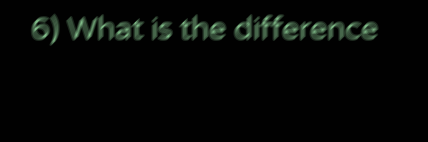6) What is the difference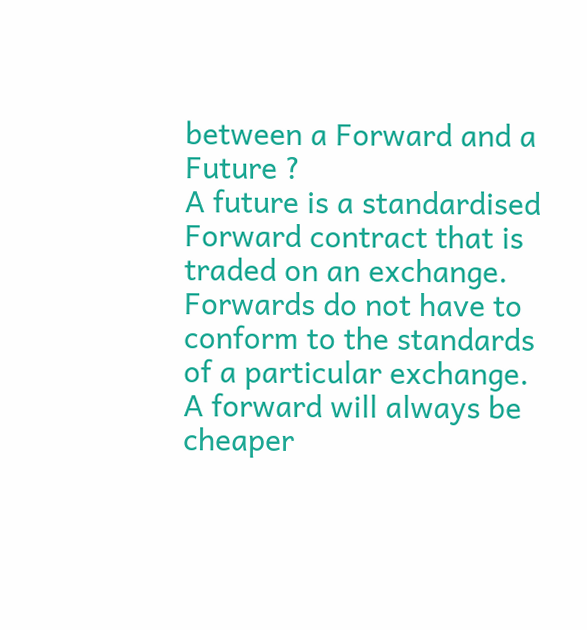between a Forward and a Future ?
A future is a standardised Forward contract that is traded on an exchange.
Forwards do not have to conform to the standards of a particular exchange.
A forward will always be cheaper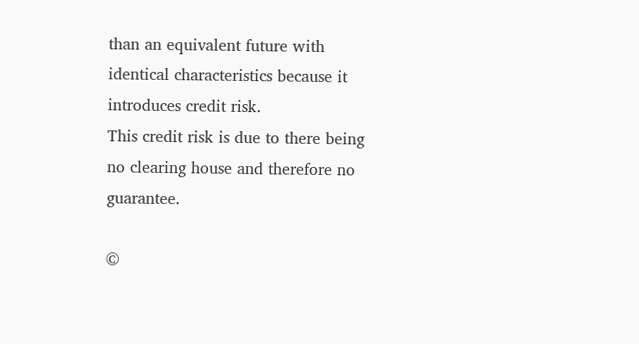than an equivalent future with identical characteristics because it introduces credit risk.
This credit risk is due to there being no clearing house and therefore no guarantee.

©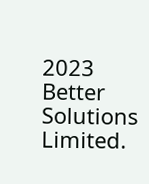2023 Better Solutions Limited.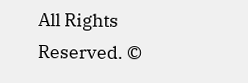All Rights Reserved. ©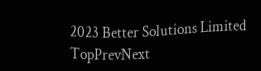2023 Better Solutions Limited TopPrevNext